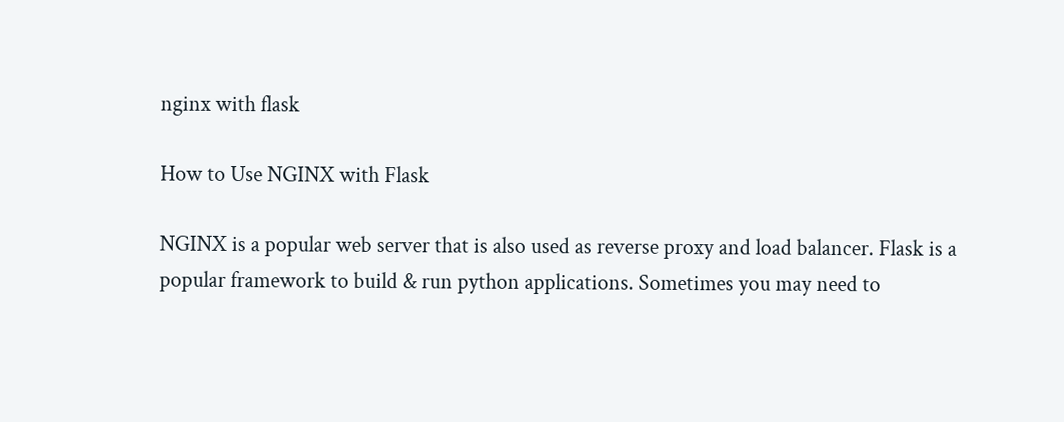nginx with flask

How to Use NGINX with Flask

NGINX is a popular web server that is also used as reverse proxy and load balancer. Flask is a popular framework to build & run python applications. Sometimes you may need to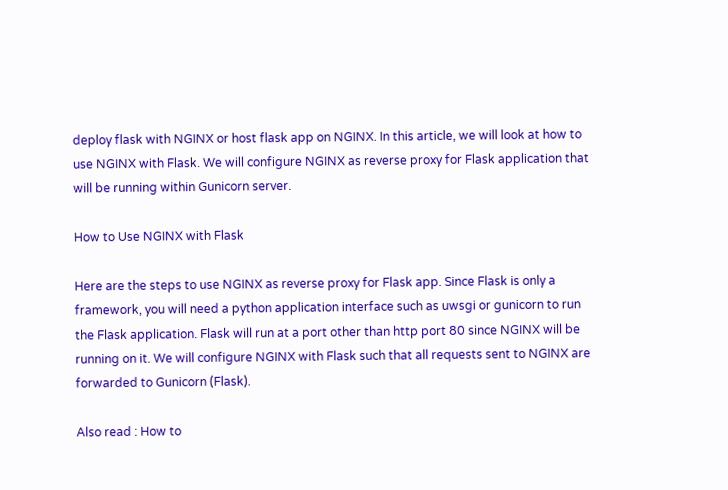deploy flask with NGINX or host flask app on NGINX. In this article, we will look at how to use NGINX with Flask. We will configure NGINX as reverse proxy for Flask application that will be running within Gunicorn server.

How to Use NGINX with Flask

Here are the steps to use NGINX as reverse proxy for Flask app. Since Flask is only a framework, you will need a python application interface such as uwsgi or gunicorn to run the Flask application. Flask will run at a port other than http port 80 since NGINX will be running on it. We will configure NGINX with Flask such that all requests sent to NGINX are forwarded to Gunicorn (Flask).

Also read : How to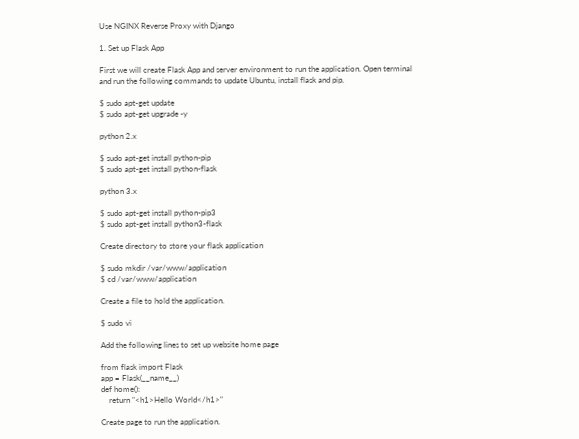Use NGINX Reverse Proxy with Django

1. Set up Flask App

First we will create Flask App and server environment to run the application. Open terminal and run the following commands to update Ubuntu, install flask and pip.

$ sudo apt-get update
$ sudo apt-get upgrade -y

python 2.x

$ sudo apt-get install python-pip
$ sudo apt-get install python-flask

python 3.x

$ sudo apt-get install python-pip3
$ sudo apt-get install python3-flask

Create directory to store your flask application

$ sudo mkdir /var/www/application
$ cd /var/www/application

Create a file to hold the application.

$ sudo vi

Add the following lines to set up website home page

from flask import Flask
app = Flask(__name__)
def home():
    return "<h1>Hello World</h1>"

Create page to run the application.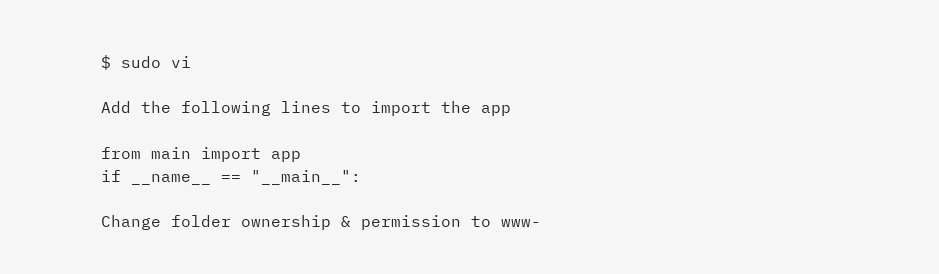$ sudo vi

Add the following lines to import the app

from main import app
if __name__ == "__main__":

Change folder ownership & permission to www-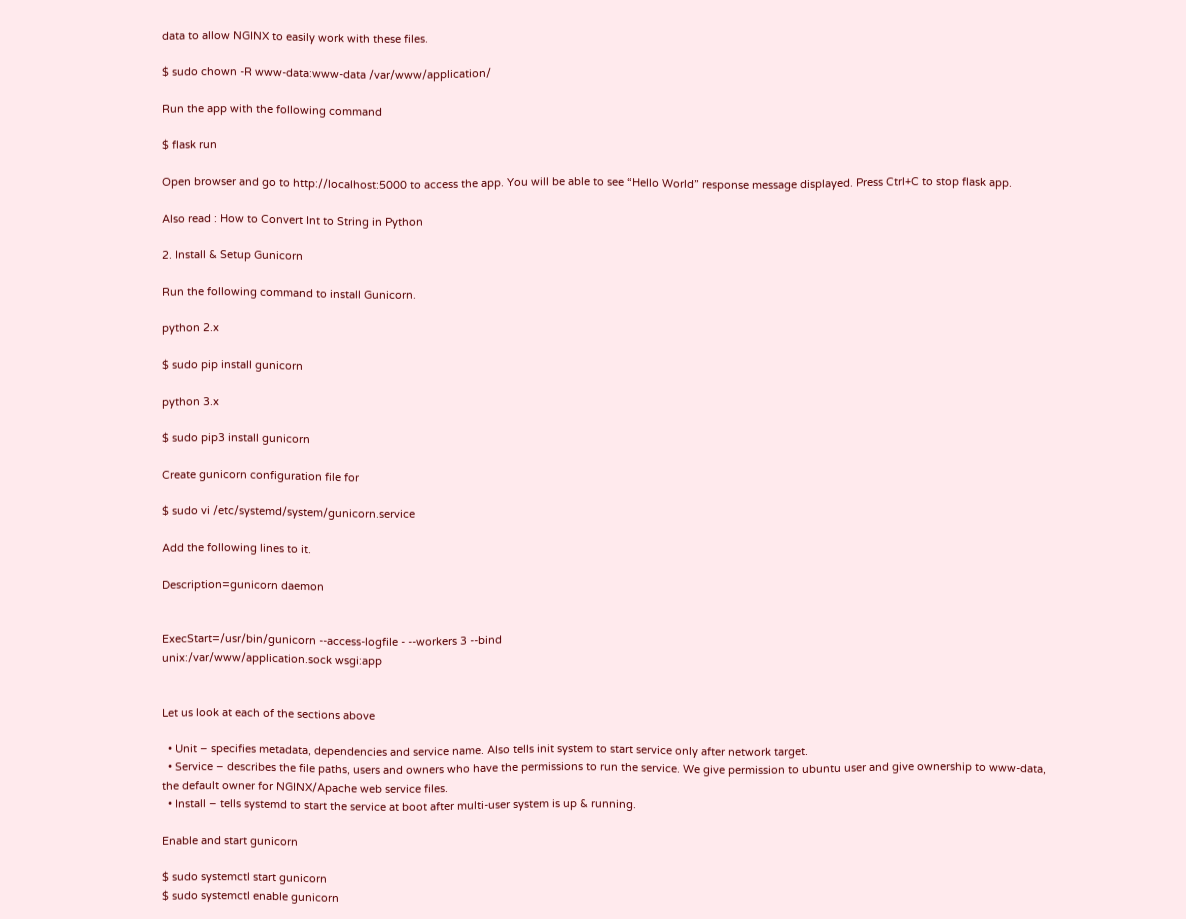data to allow NGINX to easily work with these files.

$ sudo chown -R www-data:www-data /var/www/application/

Run the app with the following command

$ flask run

Open browser and go to http://localhost:5000 to access the app. You will be able to see “Hello World” response message displayed. Press Ctrl+C to stop flask app.

Also read : How to Convert Int to String in Python

2. Install & Setup Gunicorn

Run the following command to install Gunicorn.

python 2.x

$ sudo pip install gunicorn

python 3.x

$ sudo pip3 install gunicorn

Create gunicorn configuration file for

$ sudo vi /etc/systemd/system/gunicorn.service

Add the following lines to it.

Description=gunicorn daemon


ExecStart=/usr/bin/gunicorn --access-logfile - --workers 3 --bind
unix:/var/www/application.sock wsgi:app


Let us look at each of the sections above

  • Unit – specifies metadata, dependencies and service name. Also tells init system to start service only after network target.
  • Service – describes the file paths, users and owners who have the permissions to run the service. We give permission to ubuntu user and give ownership to www-data, the default owner for NGINX/Apache web service files.
  • Install – tells systemd to start the service at boot after multi-user system is up & running.

Enable and start gunicorn

$ sudo systemctl start gunicorn
$ sudo systemctl enable gunicorn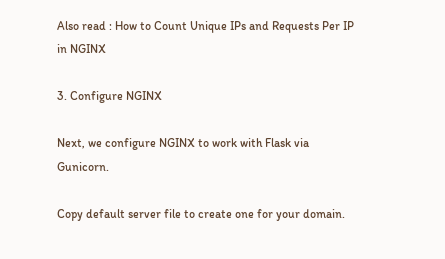Also read : How to Count Unique IPs and Requests Per IP in NGINX

3. Configure NGINX

Next, we configure NGINX to work with Flask via Gunicorn.

Copy default server file to create one for your domain.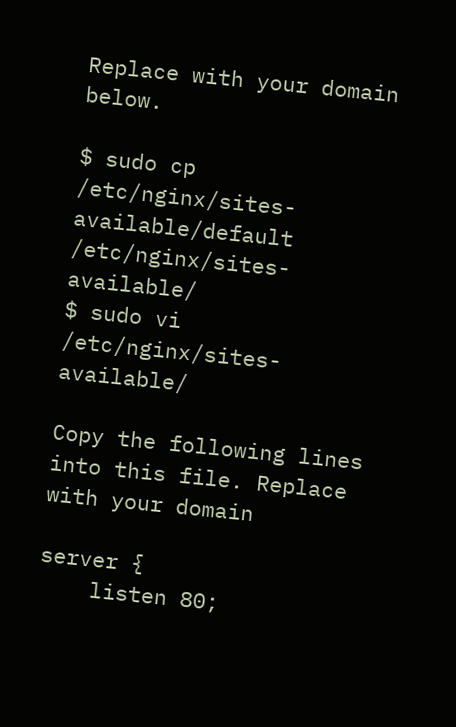Replace with your domain below.

$ sudo cp /etc/nginx/sites-available/default /etc/nginx/sites-available/
$ sudo vi /etc/nginx/sites-available/

Copy the following lines into this file. Replace with your domain

server {
    listen 80;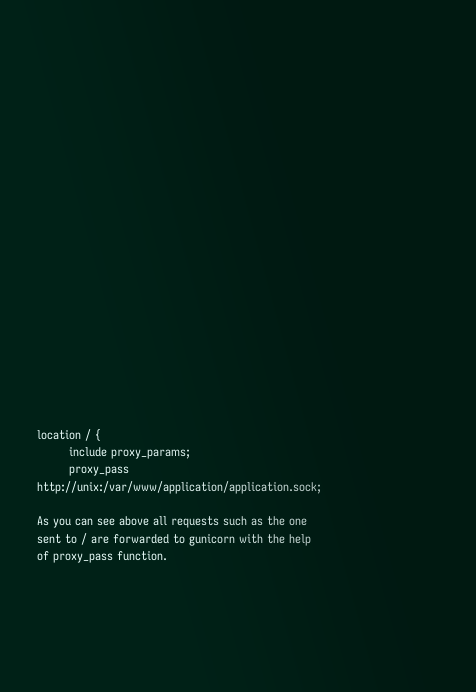location / {
        include proxy_params;
        proxy_pass http://unix:/var/www/application/application.sock;

As you can see above all requests such as the one sent to / are forwarded to gunicorn with the help of proxy_pass function.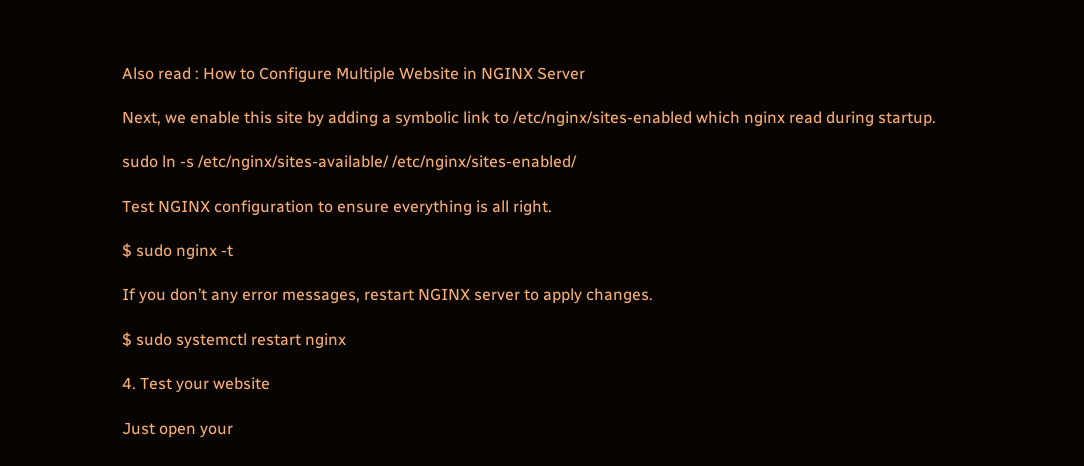Also read : How to Configure Multiple Website in NGINX Server

Next, we enable this site by adding a symbolic link to /etc/nginx/sites-enabled which nginx read during startup.

sudo ln -s /etc/nginx/sites-available/ /etc/nginx/sites-enabled/

Test NGINX configuration to ensure everything is all right.

$ sudo nginx -t

If you don’t any error messages, restart NGINX server to apply changes.

$ sudo systemctl restart nginx

4. Test your website

Just open your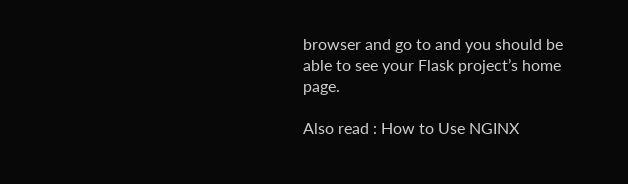browser and go to and you should be able to see your Flask project’s home page.

Also read : How to Use NGINX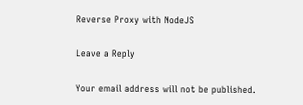Reverse Proxy with NodeJS

Leave a Reply

Your email address will not be published.